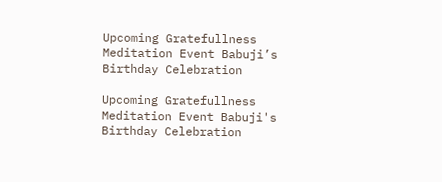Upcoming Gratefullness Meditation Event Babuji’s Birthday Celebration

Upcoming Gratefullness Meditation Event Babuji's Birthday Celebration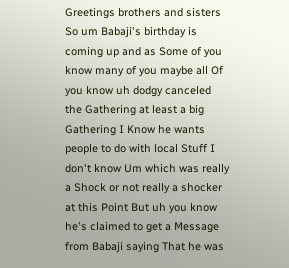Greetings brothers and sisters So um Babaji's birthday is coming up and as Some of you know many of you maybe all Of you know uh dodgy canceled the Gathering at least a big Gathering I Know he wants people to do with local Stuff I don't know Um which was really a Shock or not really a shocker at this Point But uh you know he's claimed to get a Message from Babaji saying That he was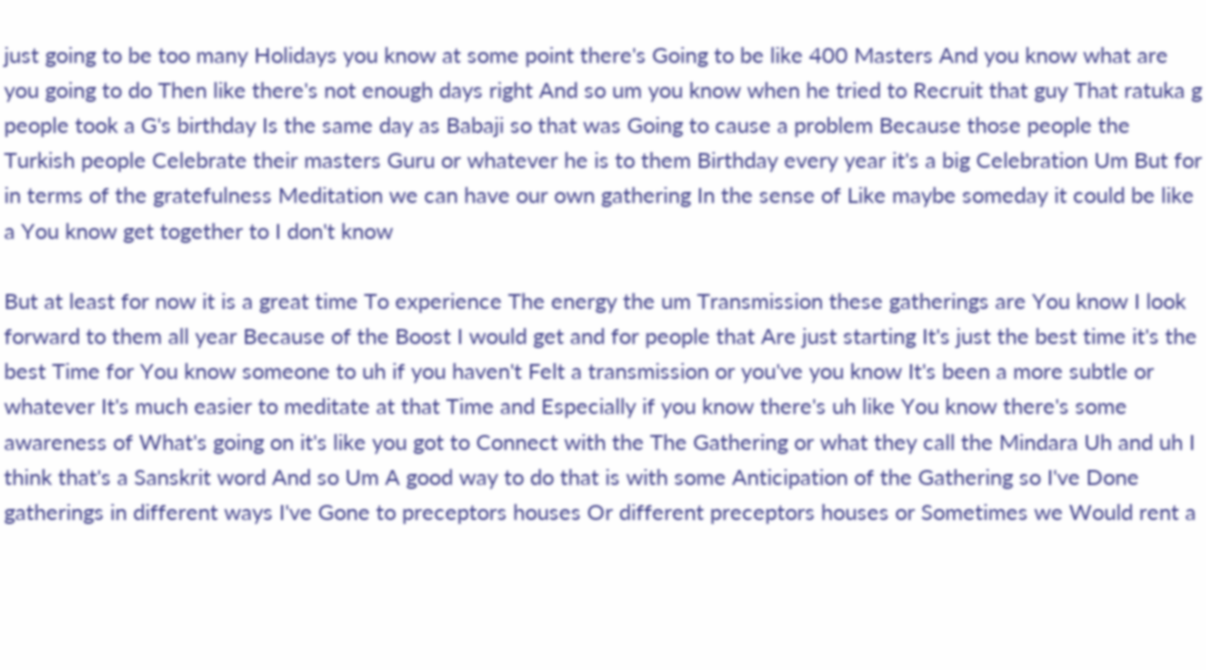just going to be too many Holidays you know at some point there's Going to be like 400 Masters And you know what are you going to do Then like there's not enough days right And so um you know when he tried to Recruit that guy That ratuka g people took a G's birthday Is the same day as Babaji so that was Going to cause a problem Because those people the Turkish people Celebrate their masters Guru or whatever he is to them Birthday every year it's a big Celebration Um But for in terms of the gratefulness Meditation we can have our own gathering In the sense of Like maybe someday it could be like a You know get together to I don't know

But at least for now it is a great time To experience The energy the um Transmission these gatherings are You know I look forward to them all year Because of the Boost I would get and for people that Are just starting It's just the best time it's the best Time for You know someone to uh if you haven't Felt a transmission or you've you know It's been a more subtle or whatever It's much easier to meditate at that Time and Especially if you know there's uh like You know there's some awareness of What's going on it's like you got to Connect with the The Gathering or what they call the Mindara Uh and uh I think that's a Sanskrit word And so Um A good way to do that is with some Anticipation of the Gathering so I've Done gatherings in different ways I've Gone to preceptors houses Or different preceptors houses or Sometimes we Would rent a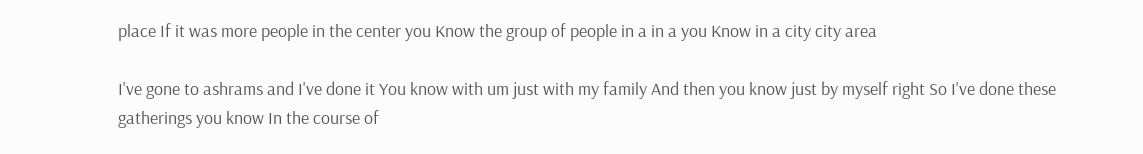place If it was more people in the center you Know the group of people in a in a you Know in a city city area

I've gone to ashrams and I've done it You know with um just with my family And then you know just by myself right So I've done these gatherings you know In the course of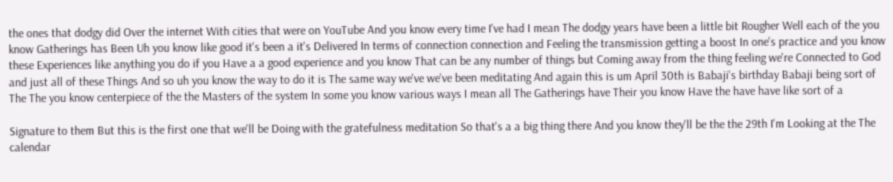the ones that dodgy did Over the internet With cities that were on YouTube And you know every time I've had I mean The dodgy years have been a little bit Rougher Well each of the you know Gatherings has Been Uh you know like good it's been a it's Delivered In terms of connection connection and Feeling the transmission getting a boost In one's practice and you know these Experiences like anything you do if you Have a a good experience and you know That can be any number of things but Coming away from the thing feeling we're Connected to God and just all of these Things And so uh you know the way to do it is The same way we've we've been meditating And again this is um April 30th is Babaji's birthday Babaji being sort of The The you know centerpiece of the the Masters of the system In some you know various ways I mean all The Gatherings have Their you know Have the have have like sort of a

Signature to them But this is the first one that we'll be Doing with the gratefulness meditation So that's a a big thing there And you know they'll be the the 29th I'm Looking at the The calendar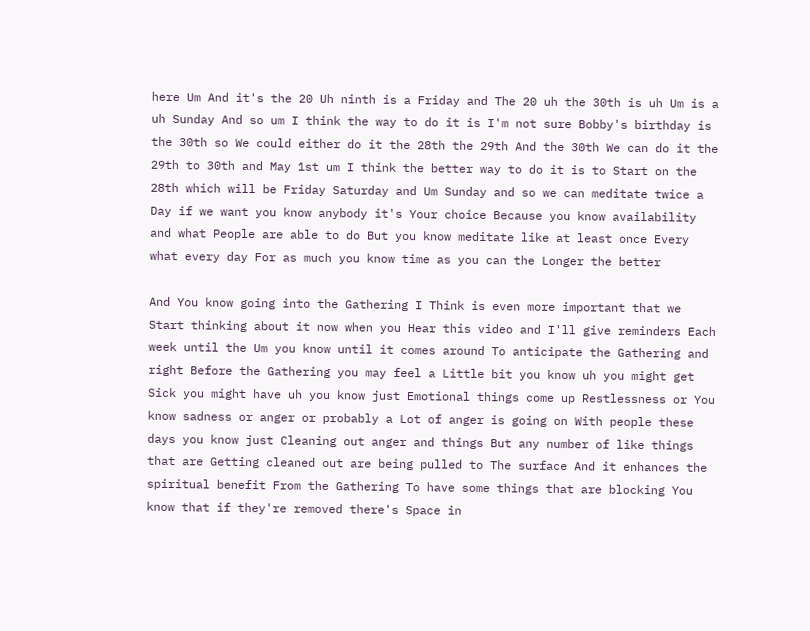here Um And it's the 20 Uh ninth is a Friday and The 20 uh the 30th is uh Um is a uh Sunday And so um I think the way to do it is I'm not sure Bobby's birthday is the 30th so We could either do it the 28th the 29th And the 30th We can do it the 29th to 30th and May 1st um I think the better way to do it is to Start on the 28th which will be Friday Saturday and Um Sunday and so we can meditate twice a Day if we want you know anybody it's Your choice Because you know availability and what People are able to do But you know meditate like at least once Every what every day For as much you know time as you can the Longer the better

And You know going into the Gathering I Think is even more important that we Start thinking about it now when you Hear this video and I'll give reminders Each week until the Um you know until it comes around To anticipate the Gathering and right Before the Gathering you may feel a Little bit you know uh you might get Sick you might have uh you know just Emotional things come up Restlessness or You know sadness or anger or probably a Lot of anger is going on With people these days you know just Cleaning out anger and things But any number of like things that are Getting cleaned out are being pulled to The surface And it enhances the spiritual benefit From the Gathering To have some things that are blocking You know that if they're removed there's Space in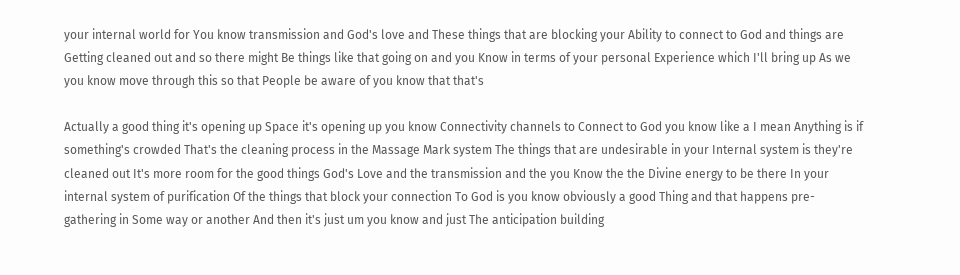your internal world for You know transmission and God's love and These things that are blocking your Ability to connect to God and things are Getting cleaned out and so there might Be things like that going on and you Know in terms of your personal Experience which I'll bring up As we you know move through this so that People be aware of you know that that's

Actually a good thing it's opening up Space it's opening up you know Connectivity channels to Connect to God you know like a I mean Anything is if something's crowded That's the cleaning process in the Massage Mark system The things that are undesirable in your Internal system is they're cleaned out It's more room for the good things God's Love and the transmission and the you Know the the Divine energy to be there In your internal system of purification Of the things that block your connection To God is you know obviously a good Thing and that happens pre-gathering in Some way or another And then it's just um you know and just The anticipation building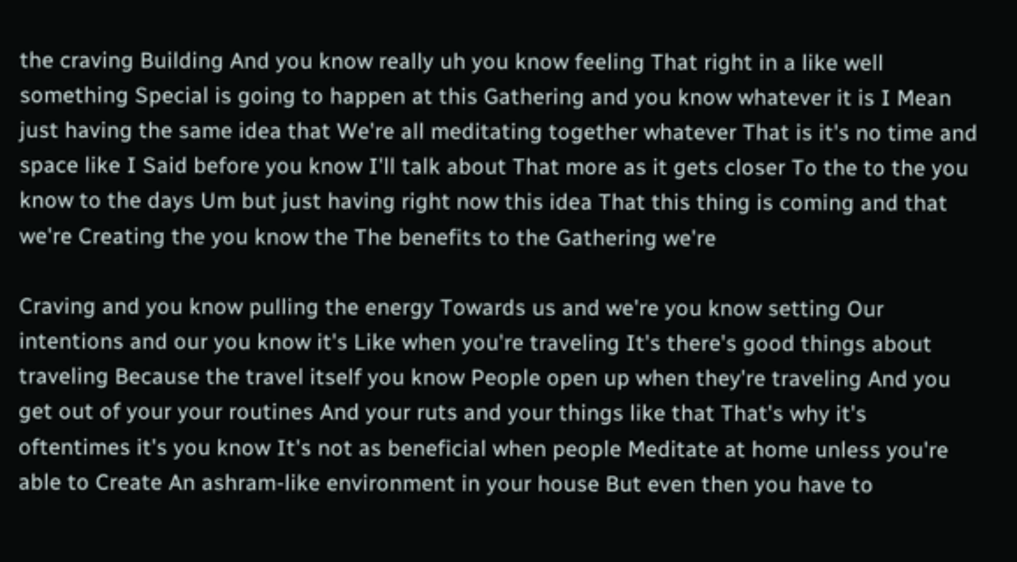the craving Building And you know really uh you know feeling That right in a like well something Special is going to happen at this Gathering and you know whatever it is I Mean just having the same idea that We're all meditating together whatever That is it's no time and space like I Said before you know I'll talk about That more as it gets closer To the to the you know to the days Um but just having right now this idea That this thing is coming and that we're Creating the you know the The benefits to the Gathering we're

Craving and you know pulling the energy Towards us and we're you know setting Our intentions and our you know it's Like when you're traveling It's there's good things about traveling Because the travel itself you know People open up when they're traveling And you get out of your your routines And your ruts and your things like that That's why it's oftentimes it's you know It's not as beneficial when people Meditate at home unless you're able to Create An ashram-like environment in your house But even then you have to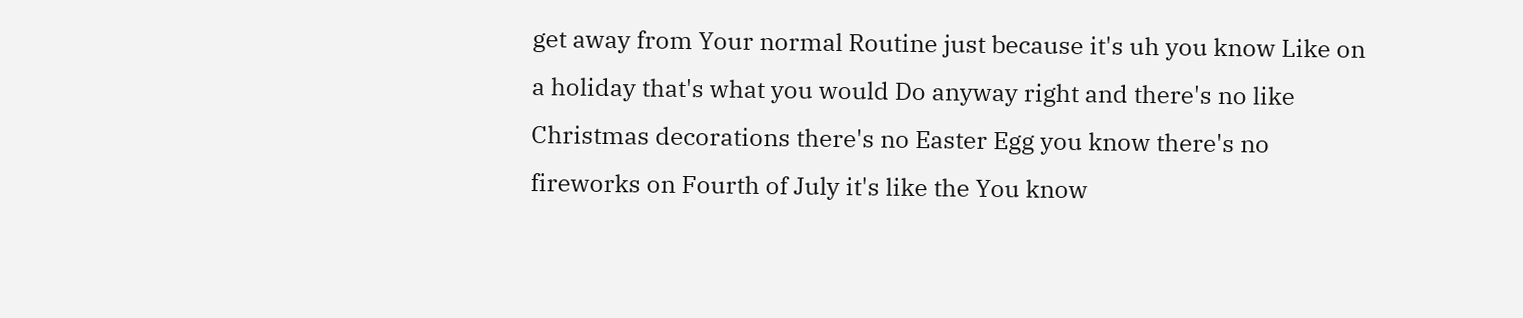get away from Your normal Routine just because it's uh you know Like on a holiday that's what you would Do anyway right and there's no like Christmas decorations there's no Easter Egg you know there's no fireworks on Fourth of July it's like the You know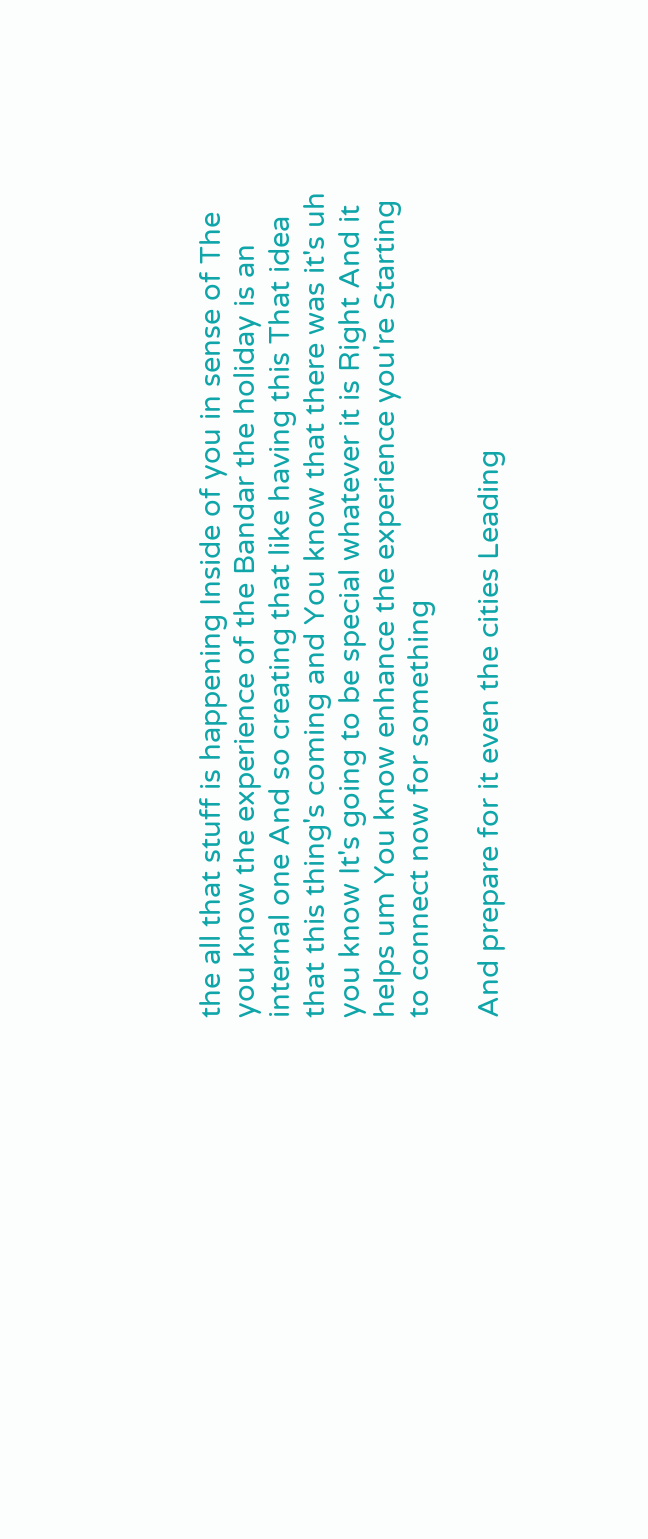the all that stuff is happening Inside of you in sense of The you know the experience of the Bandar the holiday is an internal one And so creating that like having this That idea that this thing's coming and You know that there was it's uh you know It's going to be special whatever it is Right And it helps um You know enhance the experience you're Starting to connect now for something

And prepare for it even the cities Leading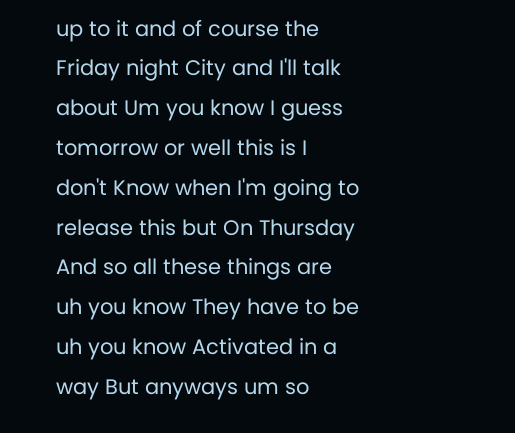up to it and of course the Friday night City and I'll talk about Um you know I guess tomorrow or well this is I don't Know when I'm going to release this but On Thursday And so all these things are uh you know They have to be uh you know Activated in a way But anyways um so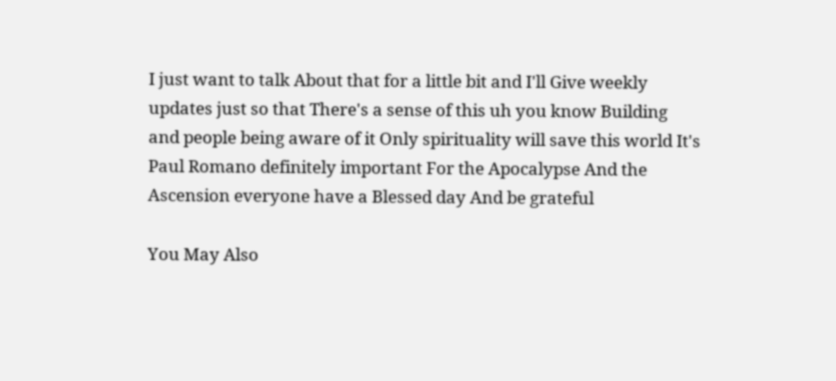I just want to talk About that for a little bit and I'll Give weekly updates just so that There's a sense of this uh you know Building and people being aware of it Only spirituality will save this world It's Paul Romano definitely important For the Apocalypse And the Ascension everyone have a Blessed day And be grateful

You May Also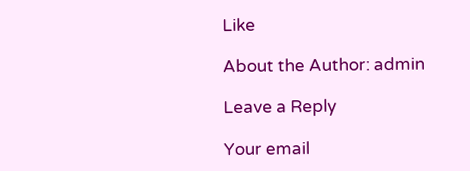Like

About the Author: admin

Leave a Reply

Your email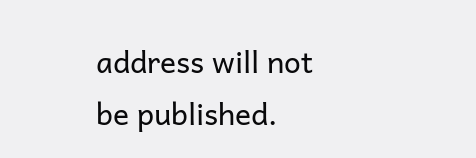address will not be published.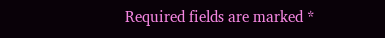Required fields are marked *